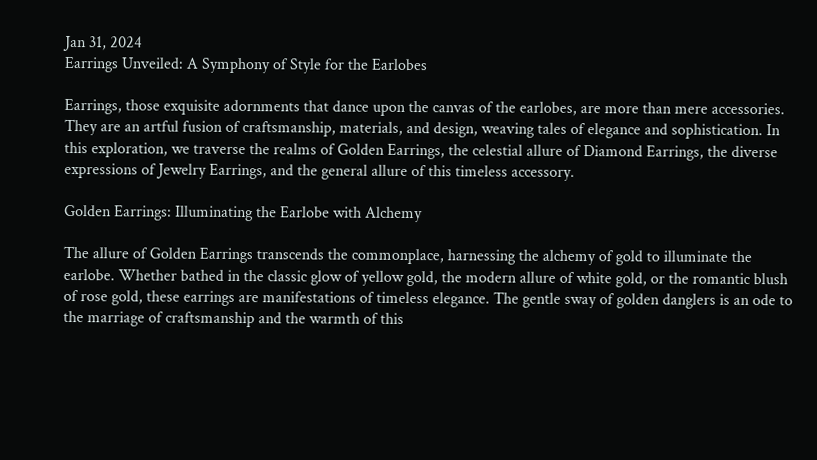Jan 31, 2024
Earrings Unveiled: A Symphony of Style for the Earlobes

Earrings, those exquisite adornments that dance upon the canvas of the earlobes, are more than mere accessories. They are an artful fusion of craftsmanship, materials, and design, weaving tales of elegance and sophistication. In this exploration, we traverse the realms of Golden Earrings, the celestial allure of Diamond Earrings, the diverse expressions of Jewelry Earrings, and the general allure of this timeless accessory.

Golden Earrings: Illuminating the Earlobe with Alchemy

The allure of Golden Earrings transcends the commonplace, harnessing the alchemy of gold to illuminate the earlobe. Whether bathed in the classic glow of yellow gold, the modern allure of white gold, or the romantic blush of rose gold, these earrings are manifestations of timeless elegance. The gentle sway of golden danglers is an ode to the marriage of craftsmanship and the warmth of this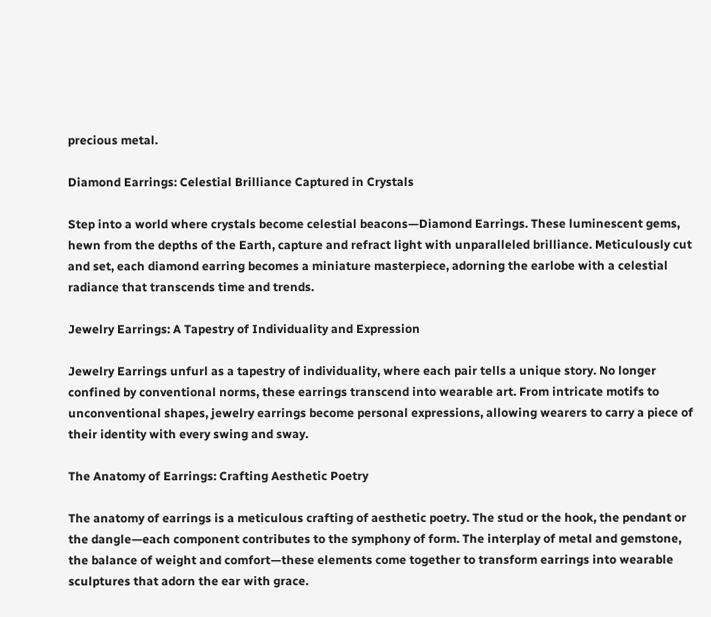precious metal.

Diamond Earrings: Celestial Brilliance Captured in Crystals

Step into a world where crystals become celestial beacons—Diamond Earrings. These luminescent gems, hewn from the depths of the Earth, capture and refract light with unparalleled brilliance. Meticulously cut and set, each diamond earring becomes a miniature masterpiece, adorning the earlobe with a celestial radiance that transcends time and trends.

Jewelry Earrings: A Tapestry of Individuality and Expression

Jewelry Earrings unfurl as a tapestry of individuality, where each pair tells a unique story. No longer confined by conventional norms, these earrings transcend into wearable art. From intricate motifs to unconventional shapes, jewelry earrings become personal expressions, allowing wearers to carry a piece of their identity with every swing and sway.

The Anatomy of Earrings: Crafting Aesthetic Poetry

The anatomy of earrings is a meticulous crafting of aesthetic poetry. The stud or the hook, the pendant or the dangle—each component contributes to the symphony of form. The interplay of metal and gemstone, the balance of weight and comfort—these elements come together to transform earrings into wearable sculptures that adorn the ear with grace.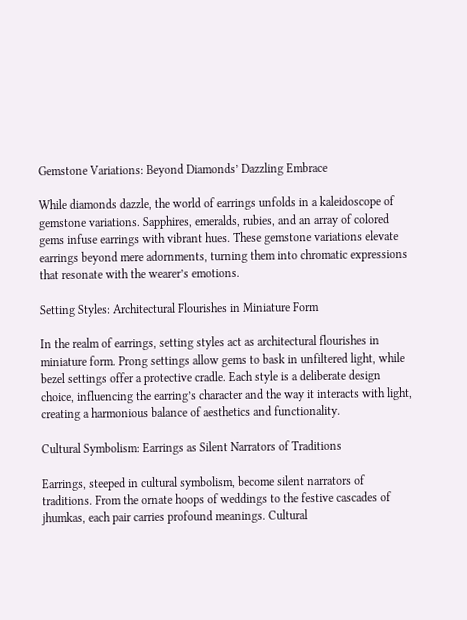Gemstone Variations: Beyond Diamonds’ Dazzling Embrace

While diamonds dazzle, the world of earrings unfolds in a kaleidoscope of gemstone variations. Sapphires, emeralds, rubies, and an array of colored gems infuse earrings with vibrant hues. These gemstone variations elevate earrings beyond mere adornments, turning them into chromatic expressions that resonate with the wearer’s emotions.

Setting Styles: Architectural Flourishes in Miniature Form

In the realm of earrings, setting styles act as architectural flourishes in miniature form. Prong settings allow gems to bask in unfiltered light, while bezel settings offer a protective cradle. Each style is a deliberate design choice, influencing the earring’s character and the way it interacts with light, creating a harmonious balance of aesthetics and functionality.

Cultural Symbolism: Earrings as Silent Narrators of Traditions

Earrings, steeped in cultural symbolism, become silent narrators of traditions. From the ornate hoops of weddings to the festive cascades of jhumkas, each pair carries profound meanings. Cultural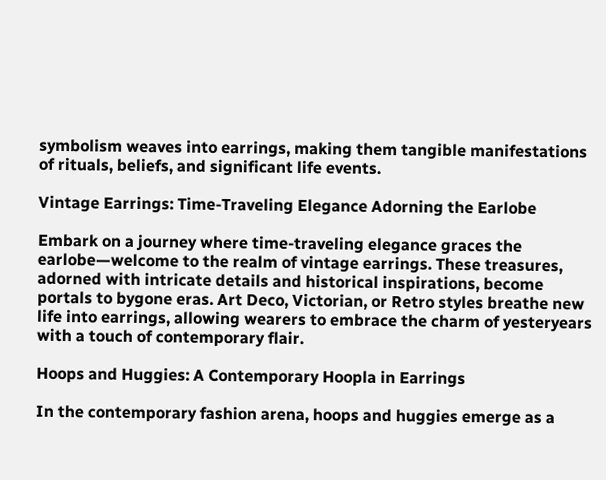symbolism weaves into earrings, making them tangible manifestations of rituals, beliefs, and significant life events.

Vintage Earrings: Time-Traveling Elegance Adorning the Earlobe

Embark on a journey where time-traveling elegance graces the earlobe—welcome to the realm of vintage earrings. These treasures, adorned with intricate details and historical inspirations, become portals to bygone eras. Art Deco, Victorian, or Retro styles breathe new life into earrings, allowing wearers to embrace the charm of yesteryears with a touch of contemporary flair.

Hoops and Huggies: A Contemporary Hoopla in Earrings

In the contemporary fashion arena, hoops and huggies emerge as a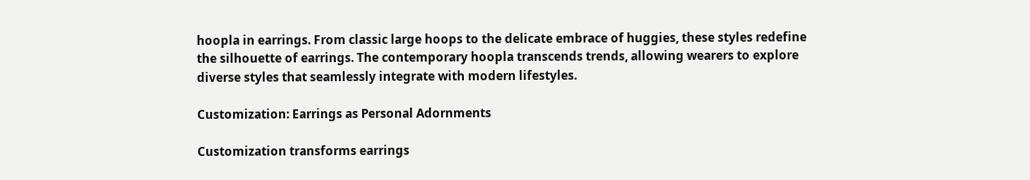hoopla in earrings. From classic large hoops to the delicate embrace of huggies, these styles redefine the silhouette of earrings. The contemporary hoopla transcends trends, allowing wearers to explore diverse styles that seamlessly integrate with modern lifestyles.

Customization: Earrings as Personal Adornments

Customization transforms earrings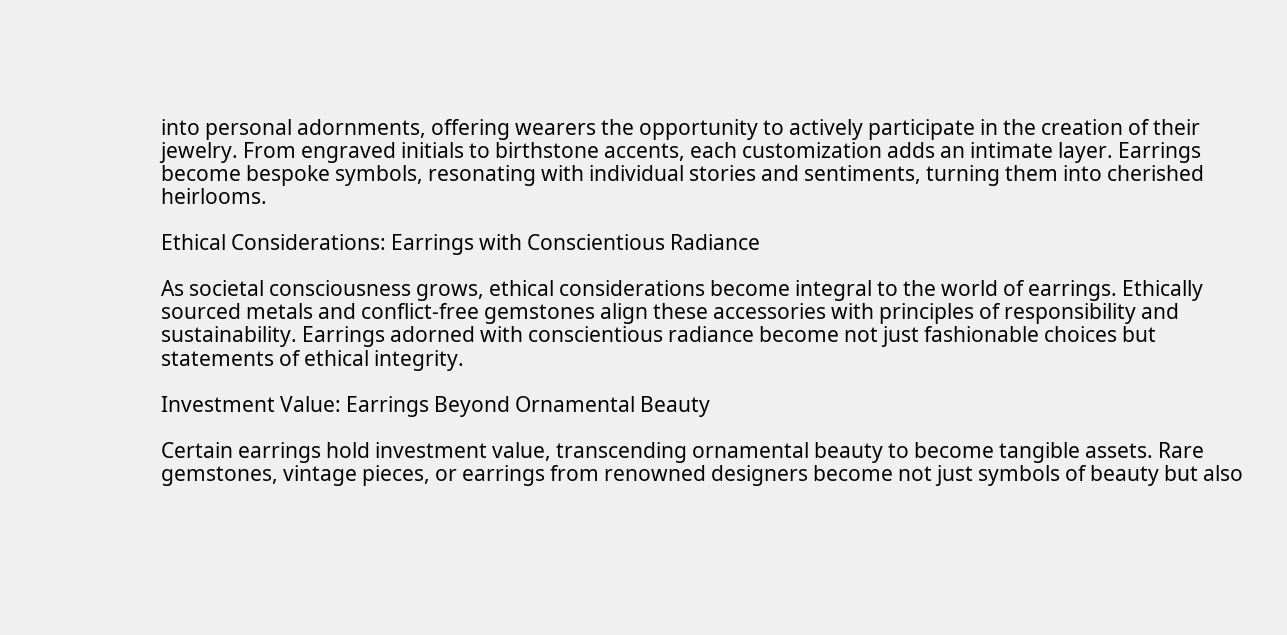into personal adornments, offering wearers the opportunity to actively participate in the creation of their jewelry. From engraved initials to birthstone accents, each customization adds an intimate layer. Earrings become bespoke symbols, resonating with individual stories and sentiments, turning them into cherished heirlooms.

Ethical Considerations: Earrings with Conscientious Radiance

As societal consciousness grows, ethical considerations become integral to the world of earrings. Ethically sourced metals and conflict-free gemstones align these accessories with principles of responsibility and sustainability. Earrings adorned with conscientious radiance become not just fashionable choices but statements of ethical integrity.

Investment Value: Earrings Beyond Ornamental Beauty

Certain earrings hold investment value, transcending ornamental beauty to become tangible assets. Rare gemstones, vintage pieces, or earrings from renowned designers become not just symbols of beauty but also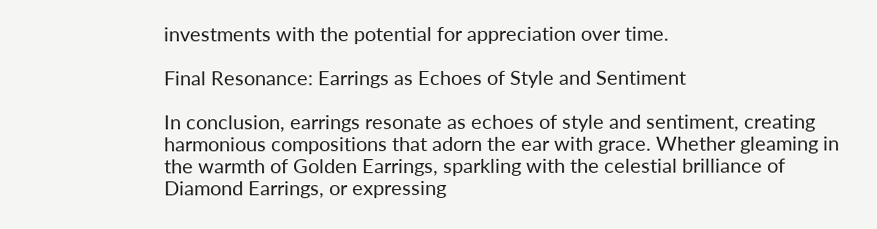investments with the potential for appreciation over time.

Final Resonance: Earrings as Echoes of Style and Sentiment

In conclusion, earrings resonate as echoes of style and sentiment, creating harmonious compositions that adorn the ear with grace. Whether gleaming in the warmth of Golden Earrings, sparkling with the celestial brilliance of Diamond Earrings, or expressing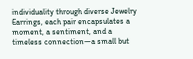individuality through diverse Jewelry Earrings, each pair encapsulates a moment, a sentiment, and a timeless connection—a small but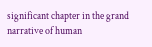significant chapter in the grand narrative of human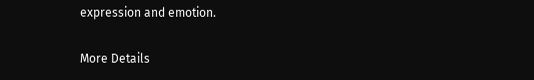expression and emotion.

More Details